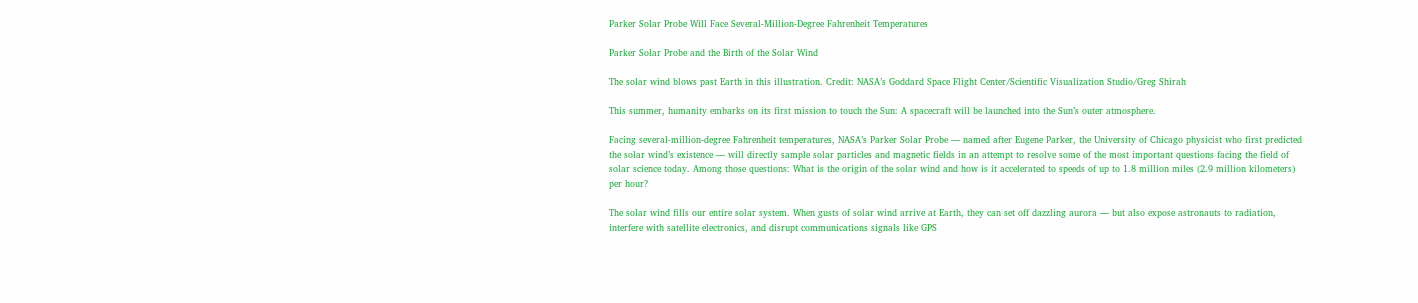Parker Solar Probe Will Face Several-Million-Degree Fahrenheit Temperatures

Parker Solar Probe and the Birth of the Solar Wind

The solar wind blows past Earth in this illustration. Credit: NASA’s Goddard Space Flight Center/Scientific Visualization Studio/Greg Shirah

This summer, humanity embarks on its first mission to touch the Sun: A spacecraft will be launched into the Sun’s outer atmosphere.

Facing several-million-degree Fahrenheit temperatures, NASA’s Parker Solar Probe — named after Eugene Parker, the University of Chicago physicist who first predicted the solar wind’s existence — will directly sample solar particles and magnetic fields in an attempt to resolve some of the most important questions facing the field of solar science today. Among those questions: What is the origin of the solar wind and how is it accelerated to speeds of up to 1.8 million miles (2.9 million kilometers) per hour?

The solar wind fills our entire solar system. When gusts of solar wind arrive at Earth, they can set off dazzling aurora — but also expose astronauts to radiation, interfere with satellite electronics, and disrupt communications signals like GPS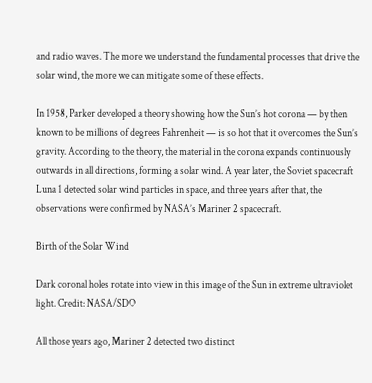and radio waves. The more we understand the fundamental processes that drive the solar wind, the more we can mitigate some of these effects.

In 1958, Parker developed a theory showing how the Sun’s hot corona — by then known to be millions of degrees Fahrenheit — is so hot that it overcomes the Sun’s gravity. According to the theory, the material in the corona expands continuously outwards in all directions, forming a solar wind. A year later, the Soviet spacecraft Luna 1 detected solar wind particles in space, and three years after that, the observations were confirmed by NASA’s Mariner 2 spacecraft.

Birth of the Solar Wind

Dark coronal holes rotate into view in this image of the Sun in extreme ultraviolet light. Credit: NASA/SDO

All those years ago, Mariner 2 detected two distinct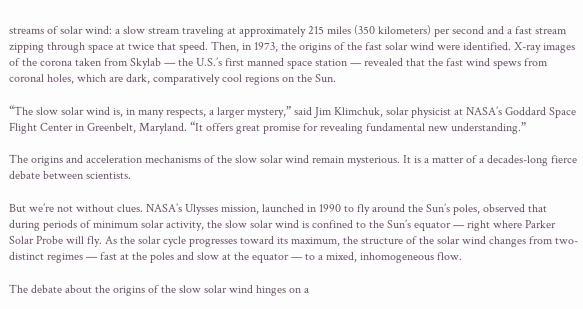streams of solar wind: a slow stream traveling at approximately 215 miles (350 kilometers) per second and a fast stream zipping through space at twice that speed. Then, in 1973, the origins of the fast solar wind were identified. X-ray images of the corona taken from Skylab — the U.S.’s first manned space station — revealed that the fast wind spews from coronal holes, which are dark, comparatively cool regions on the Sun.

“The slow solar wind is, in many respects, a larger mystery,” said Jim Klimchuk, solar physicist at NASA’s Goddard Space Flight Center in Greenbelt, Maryland. “It offers great promise for revealing fundamental new understanding.”

The origins and acceleration mechanisms of the slow solar wind remain mysterious. It is a matter of a decades-long fierce debate between scientists.

But we’re not without clues. NASA’s Ulysses mission, launched in 1990 to fly around the Sun’s poles, observed that during periods of minimum solar activity, the slow solar wind is confined to the Sun’s equator — right where Parker Solar Probe will fly. As the solar cycle progresses toward its maximum, the structure of the solar wind changes from two-distinct regimes — fast at the poles and slow at the equator — to a mixed, inhomogeneous flow.

The debate about the origins of the slow solar wind hinges on a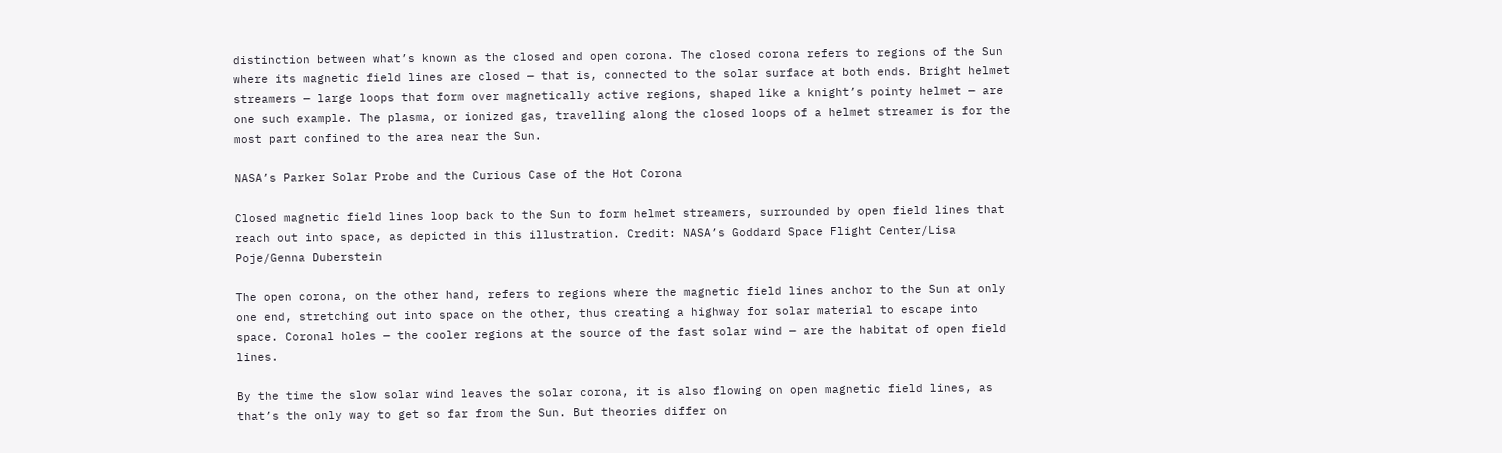distinction between what’s known as the closed and open corona. The closed corona refers to regions of the Sun where its magnetic field lines are closed — that is, connected to the solar surface at both ends. Bright helmet streamers — large loops that form over magnetically active regions, shaped like a knight’s pointy helmet — are one such example. The plasma, or ionized gas, travelling along the closed loops of a helmet streamer is for the most part confined to the area near the Sun.

NASA’s Parker Solar Probe and the Curious Case of the Hot Corona

Closed magnetic field lines loop back to the Sun to form helmet streamers, surrounded by open field lines that reach out into space, as depicted in this illustration. Credit: NASA’s Goddard Space Flight Center/Lisa Poje/Genna Duberstein

The open corona, on the other hand, refers to regions where the magnetic field lines anchor to the Sun at only one end, stretching out into space on the other, thus creating a highway for solar material to escape into space. Coronal holes — the cooler regions at the source of the fast solar wind — are the habitat of open field lines.

By the time the slow solar wind leaves the solar corona, it is also flowing on open magnetic field lines, as that’s the only way to get so far from the Sun. But theories differ on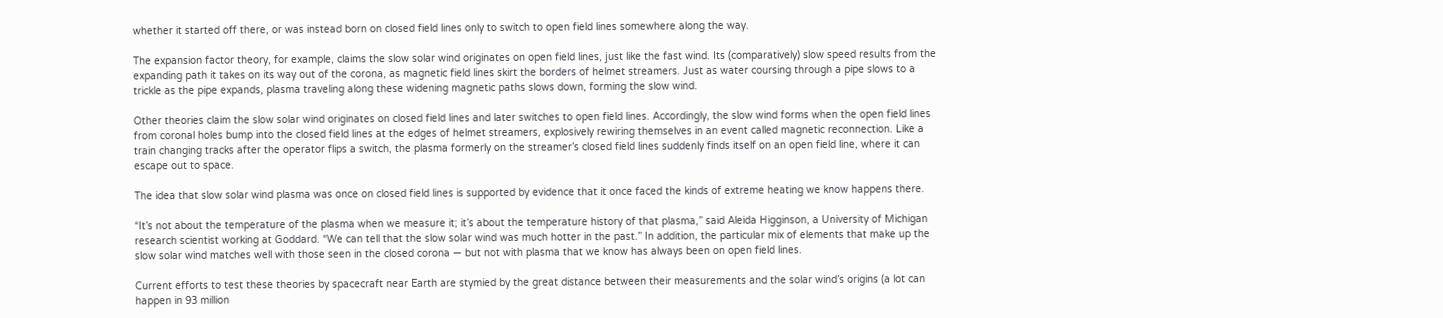whether it started off there, or was instead born on closed field lines only to switch to open field lines somewhere along the way.

The expansion factor theory, for example, claims the slow solar wind originates on open field lines, just like the fast wind. Its (comparatively) slow speed results from the expanding path it takes on its way out of the corona, as magnetic field lines skirt the borders of helmet streamers. Just as water coursing through a pipe slows to a trickle as the pipe expands, plasma traveling along these widening magnetic paths slows down, forming the slow wind.

Other theories claim the slow solar wind originates on closed field lines and later switches to open field lines. Accordingly, the slow wind forms when the open field lines from coronal holes bump into the closed field lines at the edges of helmet streamers, explosively rewiring themselves in an event called magnetic reconnection. Like a train changing tracks after the operator flips a switch, the plasma formerly on the streamer’s closed field lines suddenly finds itself on an open field line, where it can escape out to space.

The idea that slow solar wind plasma was once on closed field lines is supported by evidence that it once faced the kinds of extreme heating we know happens there.

“It’s not about the temperature of the plasma when we measure it; it’s about the temperature history of that plasma,” said Aleida Higginson, a University of Michigan research scientist working at Goddard. “We can tell that the slow solar wind was much hotter in the past.” In addition, the particular mix of elements that make up the slow solar wind matches well with those seen in the closed corona — but not with plasma that we know has always been on open field lines.

Current efforts to test these theories by spacecraft near Earth are stymied by the great distance between their measurements and the solar wind’s origins (a lot can happen in 93 million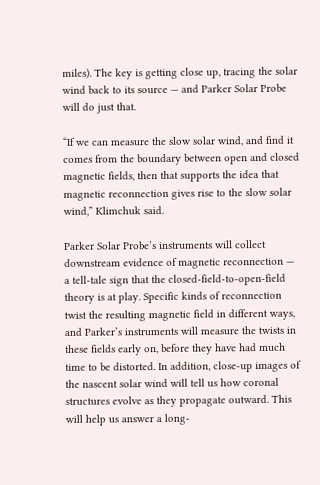miles). The key is getting close up, tracing the solar wind back to its source — and Parker Solar Probe will do just that.

“If we can measure the slow solar wind, and find it comes from the boundary between open and closed magnetic fields, then that supports the idea that magnetic reconnection gives rise to the slow solar wind,” Klimchuk said.

Parker Solar Probe’s instruments will collect downstream evidence of magnetic reconnection — a tell-tale sign that the closed-field-to-open-field theory is at play. Specific kinds of reconnection twist the resulting magnetic field in different ways, and Parker’s instruments will measure the twists in these fields early on, before they have had much time to be distorted. In addition, close-up images of the nascent solar wind will tell us how coronal structures evolve as they propagate outward. This will help us answer a long-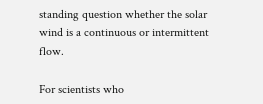standing question whether the solar wind is a continuous or intermittent flow.

For scientists who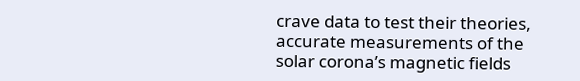crave data to test their theories, accurate measurements of the solar corona’s magnetic fields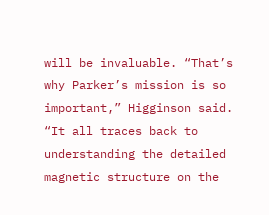will be invaluable. “That’s why Parker’s mission is so important,” Higginson said. “It all traces back to understanding the detailed magnetic structure on the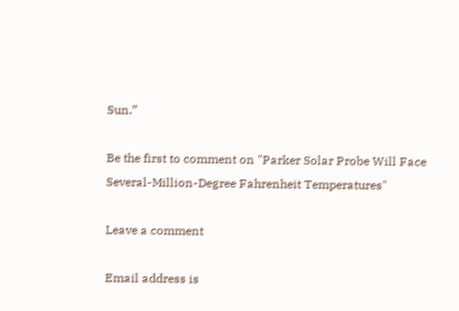Sun.”

Be the first to comment on "Parker Solar Probe Will Face Several-Million-Degree Fahrenheit Temperatures"

Leave a comment

Email address is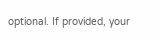optional. If provided, your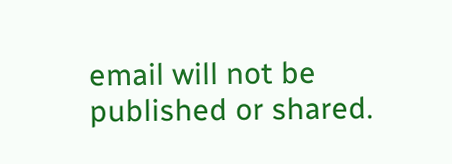email will not be published or shared.